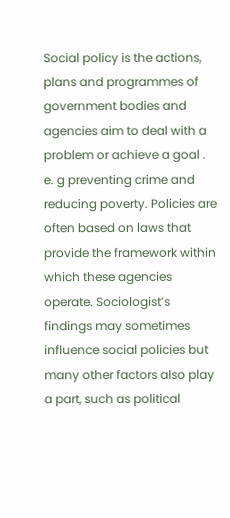Social policy is the actions, plans and programmes of government bodies and agencies aim to deal with a problem or achieve a goal . e. g preventing crime and reducing poverty. Policies are often based on laws that provide the framework within which these agencies operate. Sociologist’s findings may sometimes influence social policies but many other factors also play a part, such as political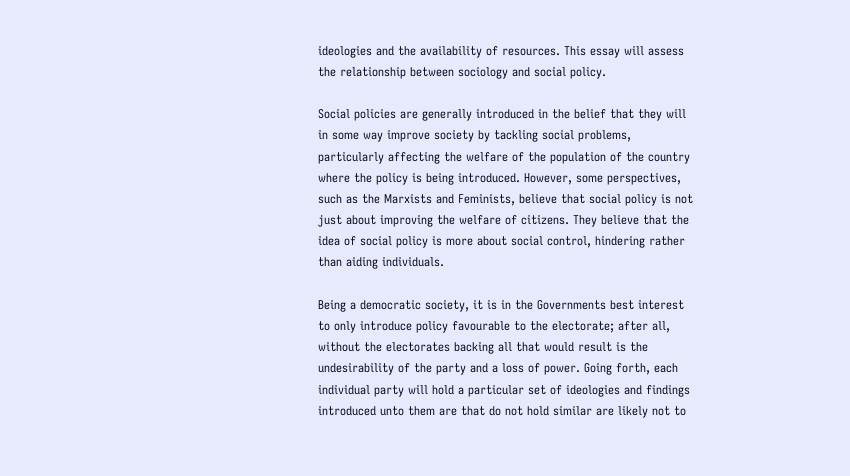ideologies and the availability of resources. This essay will assess the relationship between sociology and social policy.

Social policies are generally introduced in the belief that they will in some way improve society by tackling social problems, particularly affecting the welfare of the population of the country where the policy is being introduced. However, some perspectives, such as the Marxists and Feminists, believe that social policy is not just about improving the welfare of citizens. They believe that the idea of social policy is more about social control, hindering rather than aiding individuals.

Being a democratic society, it is in the Governments best interest to only introduce policy favourable to the electorate; after all, without the electorates backing all that would result is the undesirability of the party and a loss of power. Going forth, each individual party will hold a particular set of ideologies and findings introduced unto them are that do not hold similar are likely not to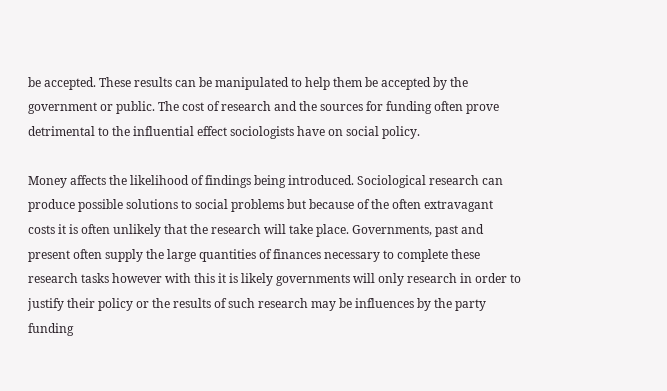be accepted. These results can be manipulated to help them be accepted by the government or public. The cost of research and the sources for funding often prove detrimental to the influential effect sociologists have on social policy.

Money affects the likelihood of findings being introduced. Sociological research can produce possible solutions to social problems but because of the often extravagant costs it is often unlikely that the research will take place. Governments, past and present often supply the large quantities of finances necessary to complete these research tasks however with this it is likely governments will only research in order to justify their policy or the results of such research may be influences by the party funding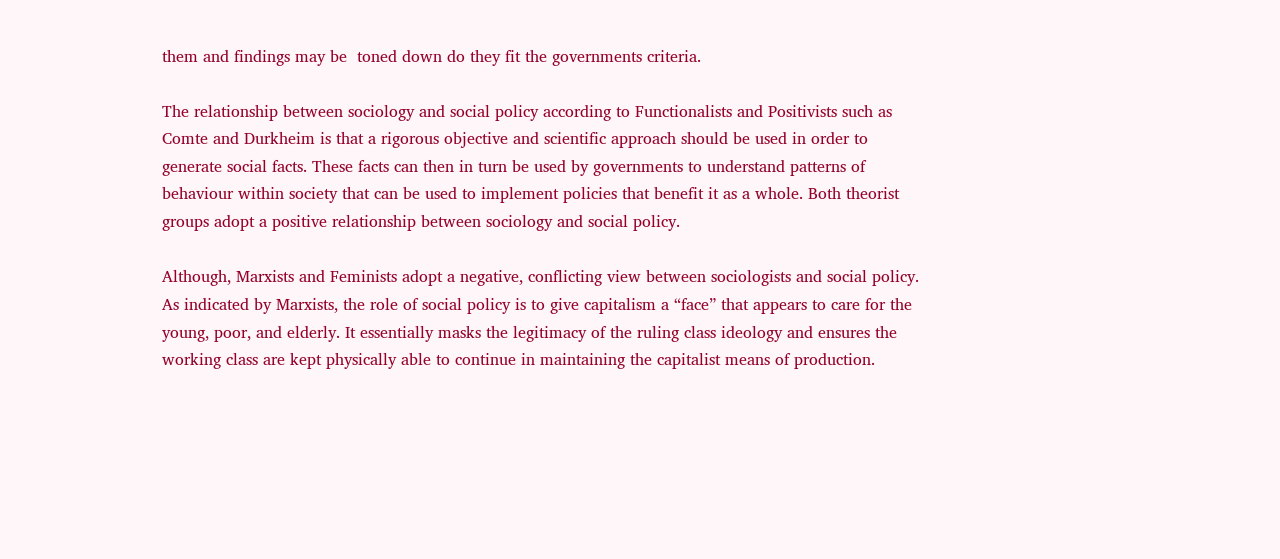them and findings may be  toned down do they fit the governments criteria.

The relationship between sociology and social policy according to Functionalists and Positivists such as Comte and Durkheim is that a rigorous objective and scientific approach should be used in order to generate social facts. These facts can then in turn be used by governments to understand patterns of behaviour within society that can be used to implement policies that benefit it as a whole. Both theorist groups adopt a positive relationship between sociology and social policy.

Although, Marxists and Feminists adopt a negative, conflicting view between sociologists and social policy. As indicated by Marxists, the role of social policy is to give capitalism a “face” that appears to care for the young, poor, and elderly. It essentially masks the legitimacy of the ruling class ideology and ensures the working class are kept physically able to continue in maintaining the capitalist means of production.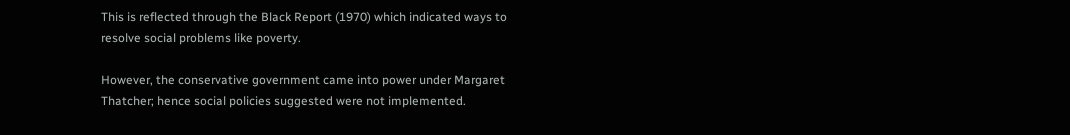This is reflected through the Black Report (1970) which indicated ways to resolve social problems like poverty.

However, the conservative government came into power under Margaret Thatcher; hence social policies suggested were not implemented.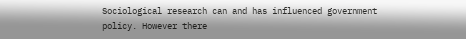Sociological research can and has influenced government policy. However there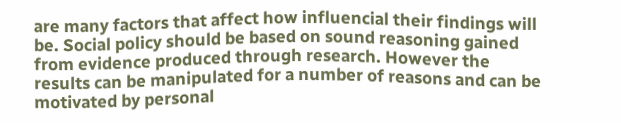are many factors that affect how influencial their findings will be. Social policy should be based on sound reasoning gained from evidence produced through research. However the results can be manipulated for a number of reasons and can be motivated by personal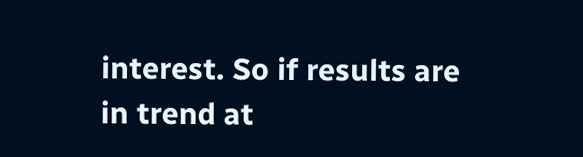interest. So if results are in trend at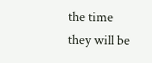the time they will be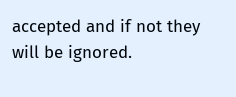accepted and if not they will be ignored.